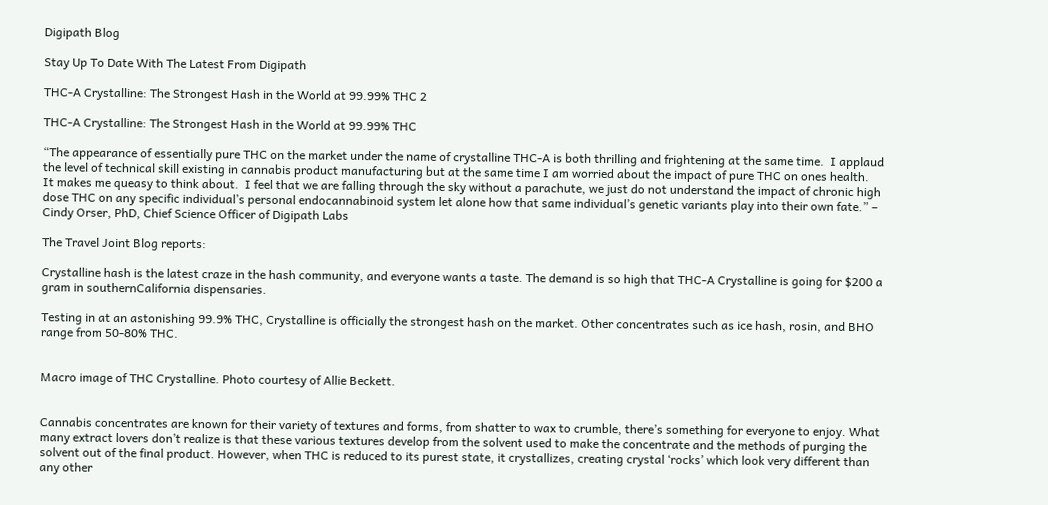Digipath Blog

Stay Up To Date With The Latest From Digipath

THC-A Crystalline: The Strongest Hash in the World at 99.99% THC 2

THC-A Crystalline: The Strongest Hash in the World at 99.99% THC

“The appearance of essentially pure THC on the market under the name of crystalline THC-A is both thrilling and frightening at the same time.  I applaud the level of technical skill existing in cannabis product manufacturing but at the same time I am worried about the impact of pure THC on ones health.  It makes me queasy to think about.  I feel that we are falling through the sky without a parachute, we just do not understand the impact of chronic high dose THC on any specific individual’s personal endocannabinoid system let alone how that same individual’s genetic variants play into their own fate.” – Cindy Orser, PhD, Chief Science Officer of Digipath Labs

The Travel Joint Blog reports:

Crystalline hash is the latest craze in the hash community, and everyone wants a taste. The demand is so high that THC-A Crystalline is going for $200 a gram in southernCalifornia dispensaries.

Testing in at an astonishing 99.9% THC, Crystalline is officially the strongest hash on the market. Other concentrates such as ice hash, rosin, and BHO range from 50-80% THC.


Macro image of THC Crystalline. Photo courtesy of Allie Beckett.


Cannabis concentrates are known for their variety of textures and forms, from shatter to wax to crumble, there’s something for everyone to enjoy. What many extract lovers don’t realize is that these various textures develop from the solvent used to make the concentrate and the methods of purging the solvent out of the final product. However, when THC is reduced to its purest state, it crystallizes, creating crystal ‘rocks’ which look very different than any other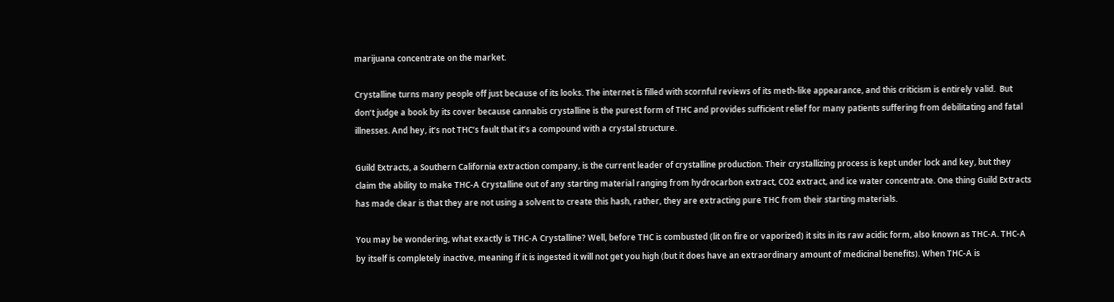marijuana concentrate on the market.

Crystalline turns many people off just because of its looks. The internet is filled with scornful reviews of its meth-like appearance, and this criticism is entirely valid.  But don’t judge a book by its cover because cannabis crystalline is the purest form of THC and provides sufficient relief for many patients suffering from debilitating and fatal illnesses. And hey, it’s not THC’s fault that it’s a compound with a crystal structure.

Guild Extracts, a Southern California extraction company, is the current leader of crystalline production. Their crystallizing process is kept under lock and key, but they claim the ability to make THC-A Crystalline out of any starting material ranging from hydrocarbon extract, CO2 extract, and ice water concentrate. One thing Guild Extracts has made clear is that they are not using a solvent to create this hash, rather, they are extracting pure THC from their starting materials.

You may be wondering, what exactly is THC-A Crystalline? Well, before THC is combusted (lit on fire or vaporized) it sits in its raw acidic form, also known as THC-A. THC-A by itself is completely inactive, meaning if it is ingested it will not get you high (but it does have an extraordinary amount of medicinal benefits). When THC-A is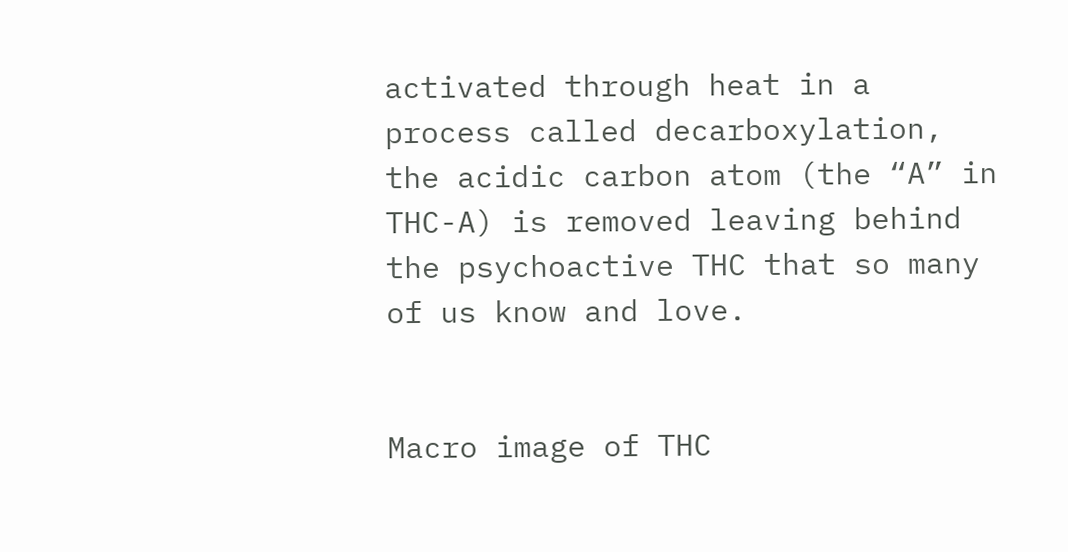activated through heat in a process called decarboxylation, the acidic carbon atom (the “A” in THC-A) is removed leaving behind the psychoactive THC that so many of us know and love.


Macro image of THC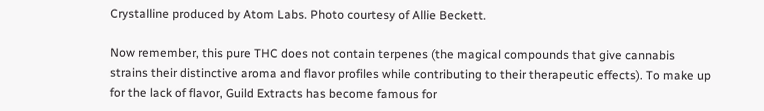Crystalline produced by Atom Labs. Photo courtesy of Allie Beckett.

Now remember, this pure THC does not contain terpenes (the magical compounds that give cannabis strains their distinctive aroma and flavor profiles while contributing to their therapeutic effects). To make up for the lack of flavor, Guild Extracts has become famous for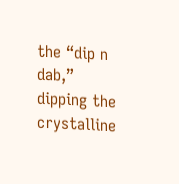the “dip n dab,” dipping the crystalline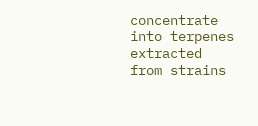concentrate into terpenes extracted from strains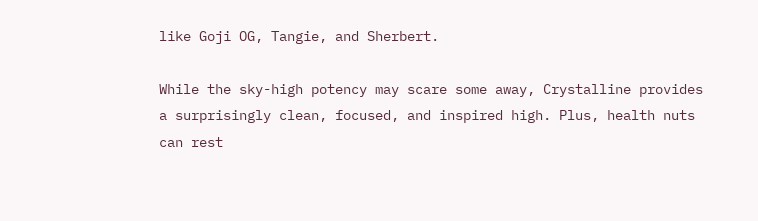like Goji OG, Tangie, and Sherbert.

While the sky-high potency may scare some away, Crystalline provides a surprisingly clean, focused, and inspired high. Plus, health nuts can rest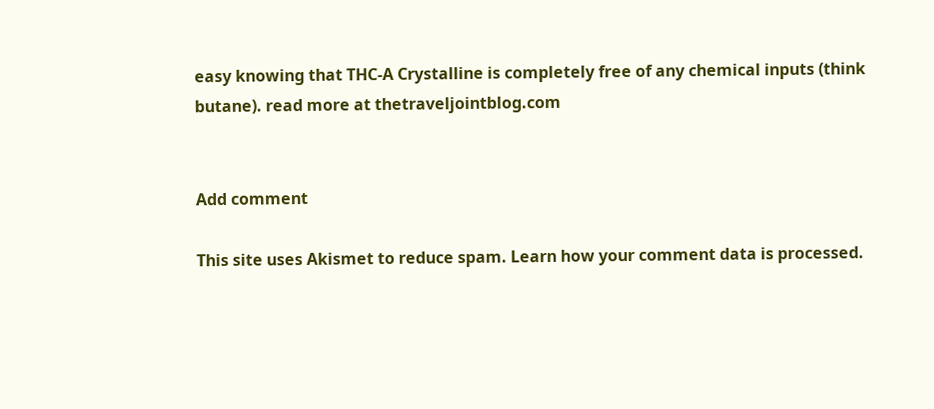easy knowing that THC-A Crystalline is completely free of any chemical inputs (think butane). read more at thetraveljointblog.com


Add comment

This site uses Akismet to reduce spam. Learn how your comment data is processed.